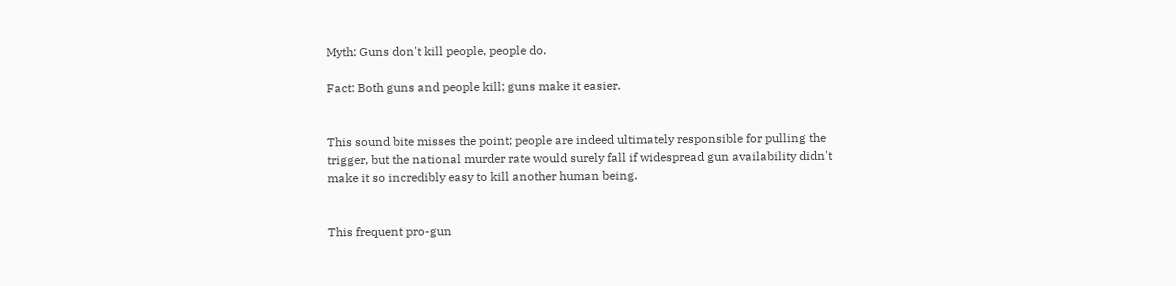Myth: Guns don't kill people, people do.

Fact: Both guns and people kill; guns make it easier.


This sound bite misses the point; people are indeed ultimately responsible for pulling the trigger, but the national murder rate would surely fall if widespread gun availability didn't make it so incredibly easy to kill another human being.


This frequent pro-gun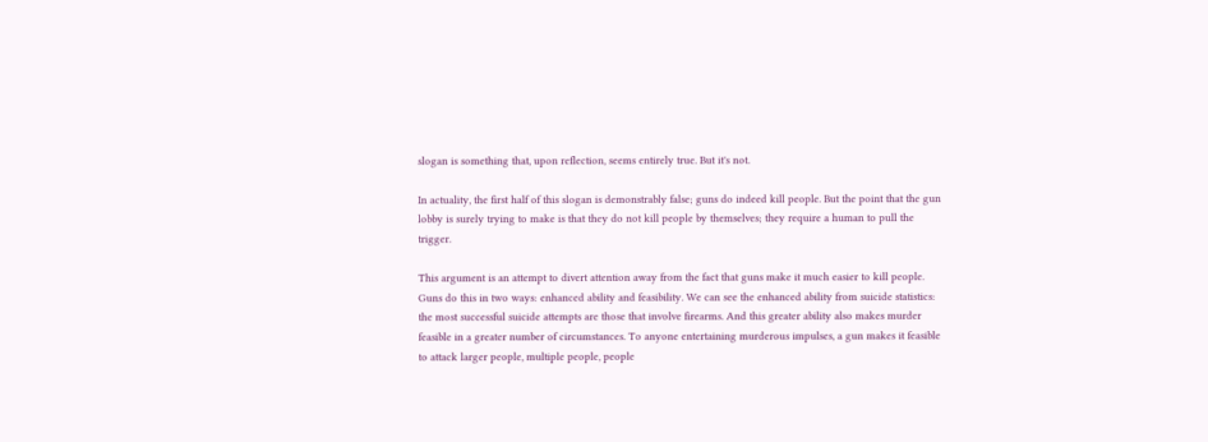slogan is something that, upon reflection, seems entirely true. But it's not.

In actuality, the first half of this slogan is demonstrably false; guns do indeed kill people. But the point that the gun lobby is surely trying to make is that they do not kill people by themselves; they require a human to pull the trigger.

This argument is an attempt to divert attention away from the fact that guns make it much easier to kill people. Guns do this in two ways: enhanced ability and feasibility. We can see the enhanced ability from suicide statistics: the most successful suicide attempts are those that involve firearms. And this greater ability also makes murder feasible in a greater number of circumstances. To anyone entertaining murderous impulses, a gun makes it feasible to attack larger people, multiple people, people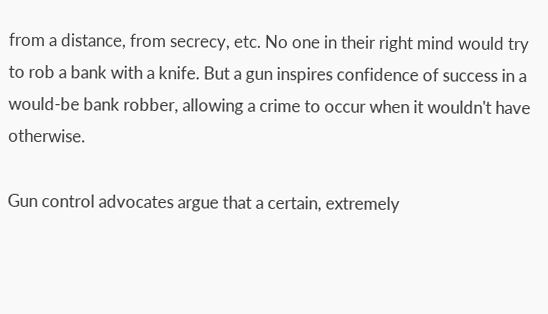from a distance, from secrecy, etc. No one in their right mind would try to rob a bank with a knife. But a gun inspires confidence of success in a would-be bank robber, allowing a crime to occur when it wouldn't have otherwise.

Gun control advocates argue that a certain, extremely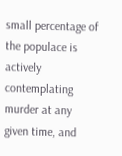small percentage of the populace is actively contemplating murder at any given time, and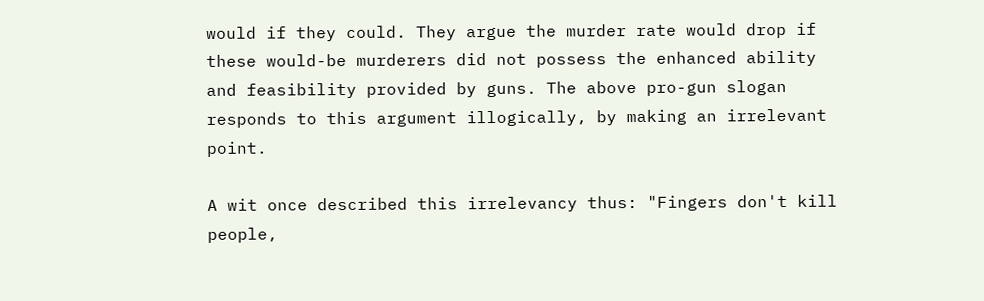would if they could. They argue the murder rate would drop if these would-be murderers did not possess the enhanced ability and feasibility provided by guns. The above pro-gun slogan responds to this argument illogically, by making an irrelevant point.

A wit once described this irrelevancy thus: "Fingers don't kill people,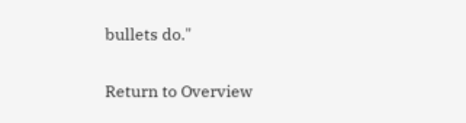bullets do."

Return to Overview